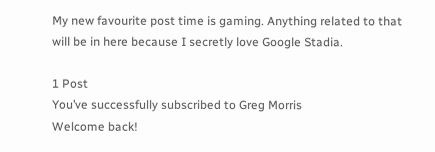My new favourite post time is gaming. Anything related to that will be in here because I secretly love Google Stadia.

1 Post
You’ve successfully subscribed to Greg Morris
Welcome back!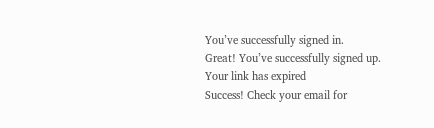You’ve successfully signed in.
Great! You’ve successfully signed up.
Your link has expired
Success! Check your email for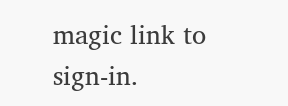magic link to sign-in.